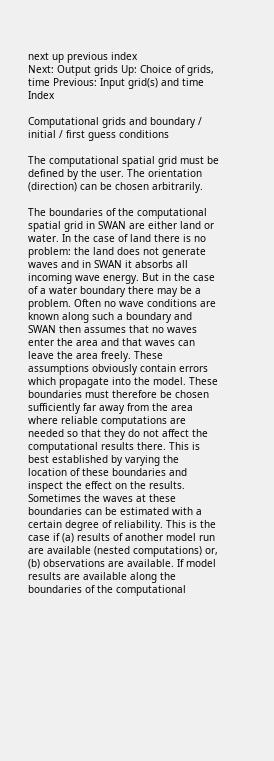next up previous index
Next: Output grids Up: Choice of grids, time Previous: Input grid(s) and time   Index

Computational grids and boundary / initial / first guess conditions

The computational spatial grid must be defined by the user. The orientation (direction) can be chosen arbitrarily.

The boundaries of the computational spatial grid in SWAN are either land or water. In the case of land there is no problem: the land does not generate waves and in SWAN it absorbs all incoming wave energy. But in the case of a water boundary there may be a problem. Often no wave conditions are known along such a boundary and SWAN then assumes that no waves enter the area and that waves can leave the area freely. These assumptions obviously contain errors which propagate into the model. These boundaries must therefore be chosen sufficiently far away from the area where reliable computations are needed so that they do not affect the computational results there. This is best established by varying the location of these boundaries and inspect the effect on the results. Sometimes the waves at these boundaries can be estimated with a certain degree of reliability. This is the case if (a) results of another model run are available (nested computations) or, (b) observations are available. If model results are available along the boundaries of the computational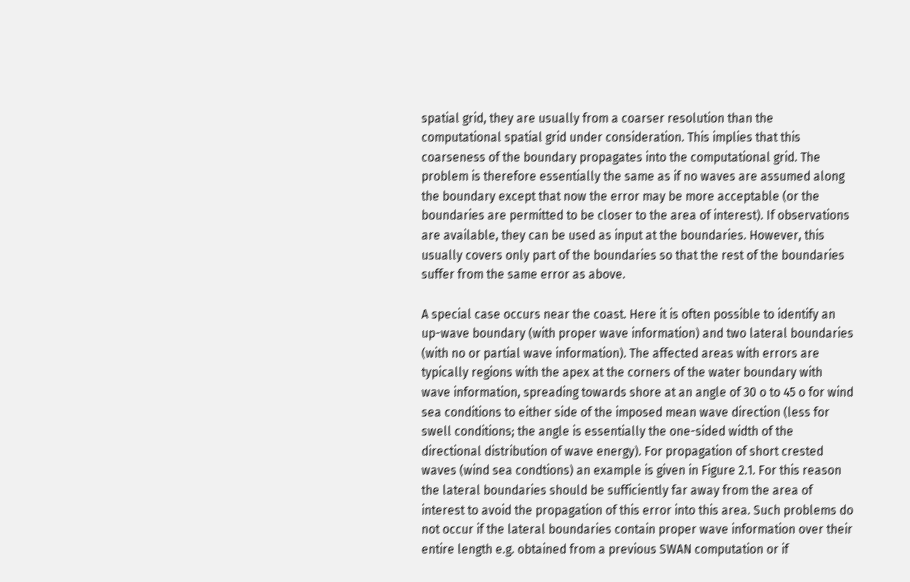spatial grid, they are usually from a coarser resolution than the computational spatial grid under consideration. This implies that this coarseness of the boundary propagates into the computational grid. The problem is therefore essentially the same as if no waves are assumed along the boundary except that now the error may be more acceptable (or the boundaries are permitted to be closer to the area of interest). If observations are available, they can be used as input at the boundaries. However, this usually covers only part of the boundaries so that the rest of the boundaries suffer from the same error as above.

A special case occurs near the coast. Here it is often possible to identify an up-wave boundary (with proper wave information) and two lateral boundaries (with no or partial wave information). The affected areas with errors are typically regions with the apex at the corners of the water boundary with wave information, spreading towards shore at an angle of 30 o to 45 o for wind sea conditions to either side of the imposed mean wave direction (less for swell conditions; the angle is essentially the one-sided width of the directional distribution of wave energy). For propagation of short crested waves (wind sea condtions) an example is given in Figure 2.1. For this reason the lateral boundaries should be sufficiently far away from the area of interest to avoid the propagation of this error into this area. Such problems do not occur if the lateral boundaries contain proper wave information over their entire length e.g. obtained from a previous SWAN computation or if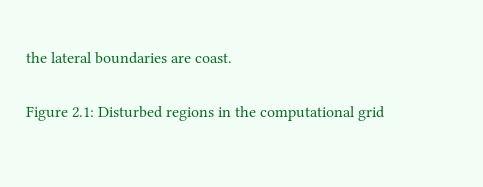the lateral boundaries are coast.

Figure 2.1: Disturbed regions in the computational grid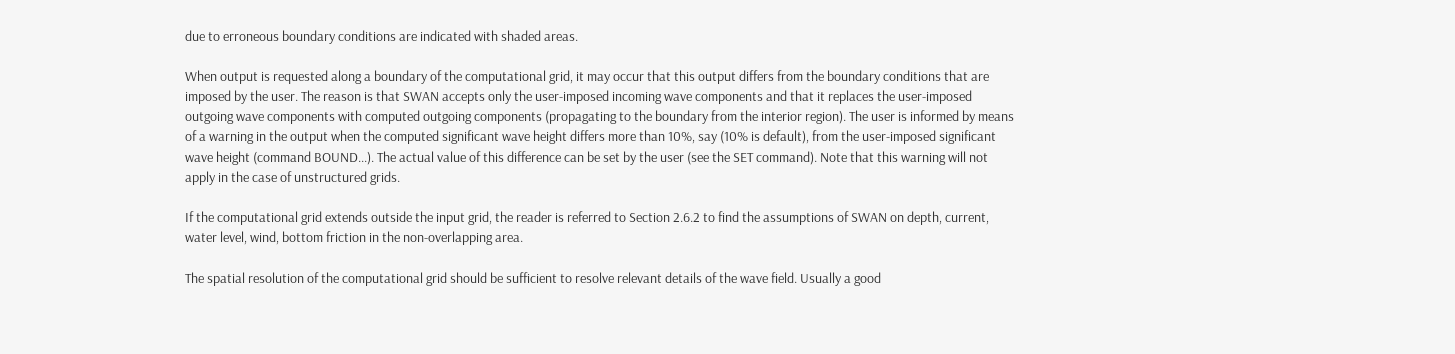due to erroneous boundary conditions are indicated with shaded areas.

When output is requested along a boundary of the computational grid, it may occur that this output differs from the boundary conditions that are imposed by the user. The reason is that SWAN accepts only the user-imposed incoming wave components and that it replaces the user-imposed outgoing wave components with computed outgoing components (propagating to the boundary from the interior region). The user is informed by means of a warning in the output when the computed significant wave height differs more than 10%, say (10% is default), from the user-imposed significant wave height (command BOUND...). The actual value of this difference can be set by the user (see the SET command). Note that this warning will not apply in the case of unstructured grids.

If the computational grid extends outside the input grid, the reader is referred to Section 2.6.2 to find the assumptions of SWAN on depth, current, water level, wind, bottom friction in the non-overlapping area.

The spatial resolution of the computational grid should be sufficient to resolve relevant details of the wave field. Usually a good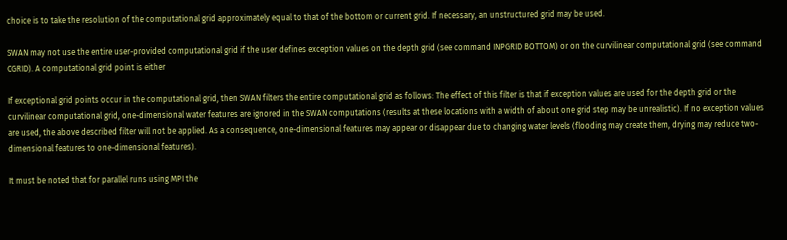choice is to take the resolution of the computational grid approximately equal to that of the bottom or current grid. If necessary, an unstructured grid may be used.

SWAN may not use the entire user-provided computational grid if the user defines exception values on the depth grid (see command INPGRID BOTTOM) or on the curvilinear computational grid (see command CGRID). A computational grid point is either

If exceptional grid points occur in the computational grid, then SWAN filters the entire computational grid as follows: The effect of this filter is that if exception values are used for the depth grid or the curvilinear computational grid, one-dimensional water features are ignored in the SWAN computations (results at these locations with a width of about one grid step may be unrealistic). If no exception values are used, the above described filter will not be applied. As a consequence, one-dimensional features may appear or disappear due to changing water levels (flooding may create them, drying may reduce two-dimensional features to one-dimensional features).

It must be noted that for parallel runs using MPI the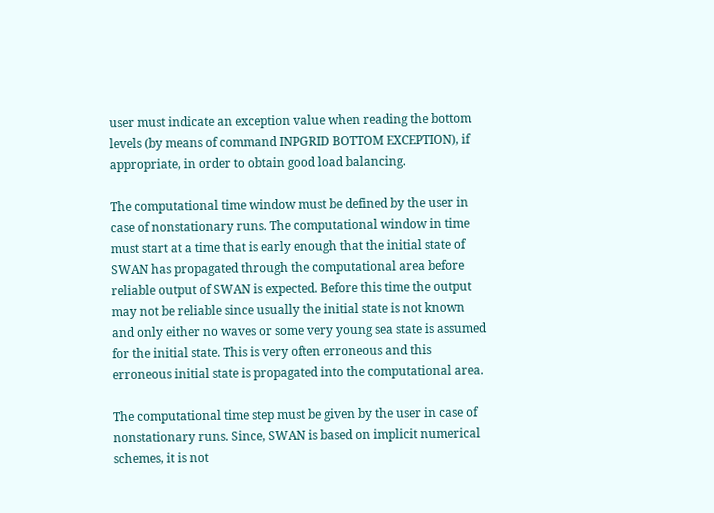user must indicate an exception value when reading the bottom levels (by means of command INPGRID BOTTOM EXCEPTION), if appropriate, in order to obtain good load balancing.

The computational time window must be defined by the user in case of nonstationary runs. The computational window in time must start at a time that is early enough that the initial state of SWAN has propagated through the computational area before reliable output of SWAN is expected. Before this time the output may not be reliable since usually the initial state is not known and only either no waves or some very young sea state is assumed for the initial state. This is very often erroneous and this erroneous initial state is propagated into the computational area.

The computational time step must be given by the user in case of nonstationary runs. Since, SWAN is based on implicit numerical schemes, it is not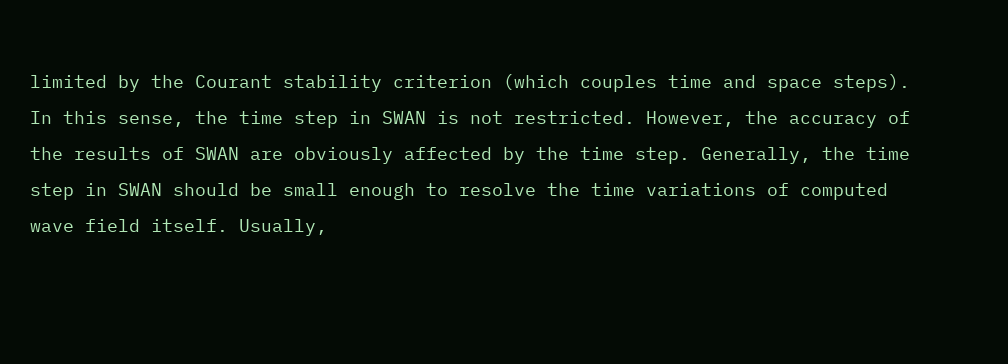limited by the Courant stability criterion (which couples time and space steps). In this sense, the time step in SWAN is not restricted. However, the accuracy of the results of SWAN are obviously affected by the time step. Generally, the time step in SWAN should be small enough to resolve the time variations of computed wave field itself. Usually,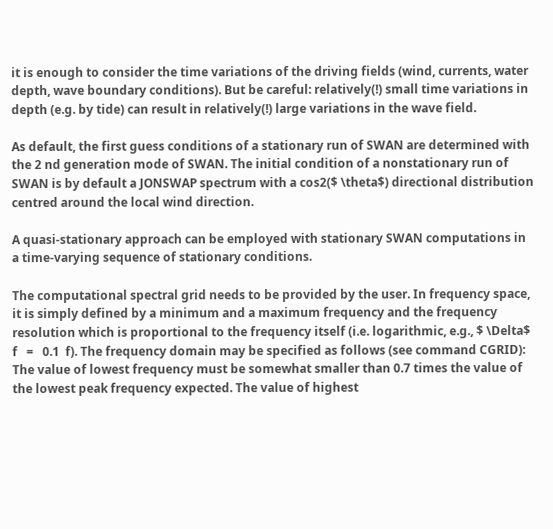it is enough to consider the time variations of the driving fields (wind, currents, water depth, wave boundary conditions). But be careful: relatively(!) small time variations in depth (e.g. by tide) can result in relatively(!) large variations in the wave field.

As default, the first guess conditions of a stationary run of SWAN are determined with the 2 nd generation mode of SWAN. The initial condition of a nonstationary run of SWAN is by default a JONSWAP spectrum with a cos2($ \theta$) directional distribution centred around the local wind direction.

A quasi-stationary approach can be employed with stationary SWAN computations in a time-varying sequence of stationary conditions.

The computational spectral grid needs to be provided by the user. In frequency space, it is simply defined by a minimum and a maximum frequency and the frequency resolution which is proportional to the frequency itself (i.e. logarithmic, e.g., $ \Delta$ f   =   0.1  f). The frequency domain may be specified as follows (see command CGRID): The value of lowest frequency must be somewhat smaller than 0.7 times the value of the lowest peak frequency expected. The value of highest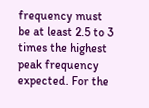frequency must be at least 2.5 to 3 times the highest peak frequency expected. For the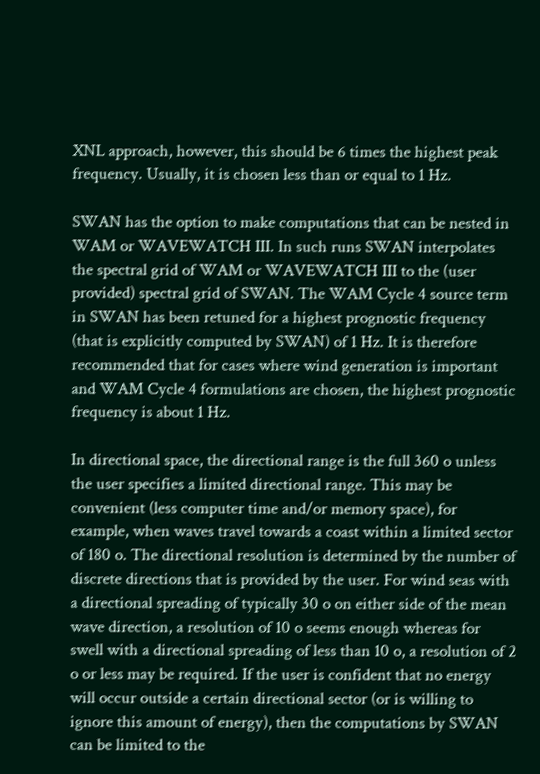XNL approach, however, this should be 6 times the highest peak frequency. Usually, it is chosen less than or equal to 1 Hz.

SWAN has the option to make computations that can be nested in WAM or WAVEWATCH III. In such runs SWAN interpolates the spectral grid of WAM or WAVEWATCH III to the (user provided) spectral grid of SWAN. The WAM Cycle 4 source term in SWAN has been retuned for a highest prognostic frequency (that is explicitly computed by SWAN) of 1 Hz. It is therefore recommended that for cases where wind generation is important and WAM Cycle 4 formulations are chosen, the highest prognostic frequency is about 1 Hz.

In directional space, the directional range is the full 360 o unless the user specifies a limited directional range. This may be convenient (less computer time and/or memory space), for example, when waves travel towards a coast within a limited sector of 180 o. The directional resolution is determined by the number of discrete directions that is provided by the user. For wind seas with a directional spreading of typically 30 o on either side of the mean wave direction, a resolution of 10 o seems enough whereas for swell with a directional spreading of less than 10 o, a resolution of 2 o or less may be required. If the user is confident that no energy will occur outside a certain directional sector (or is willing to ignore this amount of energy), then the computations by SWAN can be limited to the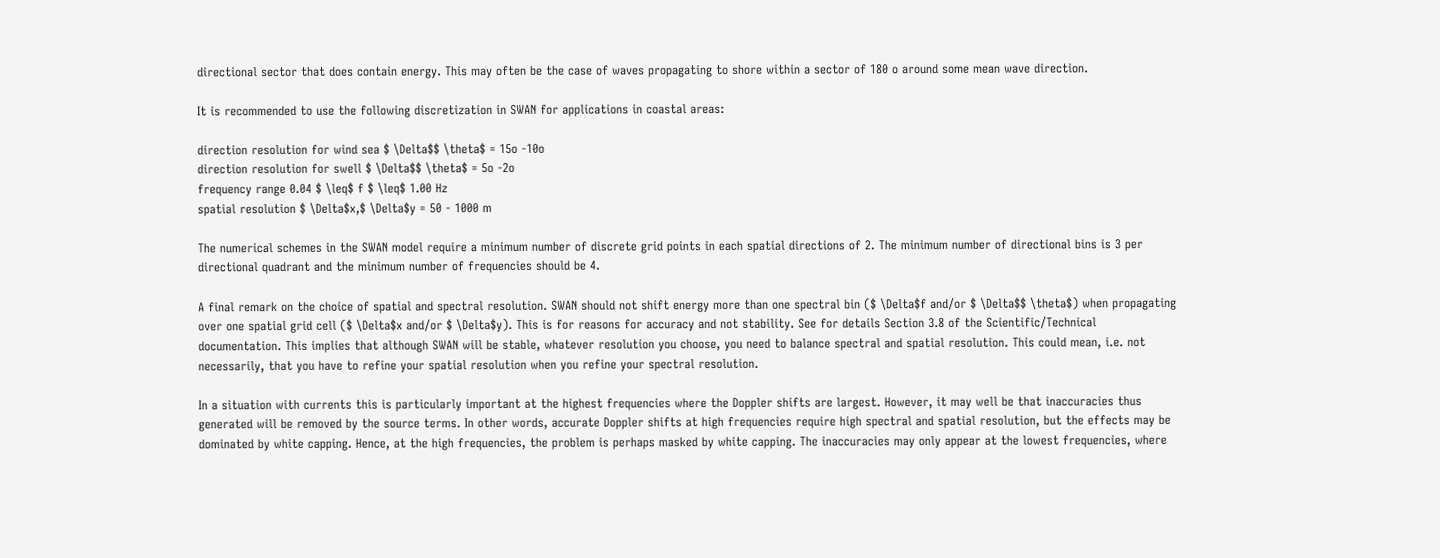directional sector that does contain energy. This may often be the case of waves propagating to shore within a sector of 180 o around some mean wave direction.

It is recommended to use the following discretization in SWAN for applications in coastal areas:

direction resolution for wind sea $ \Delta$$ \theta$ = 15o -10o
direction resolution for swell $ \Delta$$ \theta$ = 5o -2o
frequency range 0.04 $ \leq$ f $ \leq$ 1.00 Hz
spatial resolution $ \Delta$x,$ \Delta$y = 50 - 1000 m

The numerical schemes in the SWAN model require a minimum number of discrete grid points in each spatial directions of 2. The minimum number of directional bins is 3 per directional quadrant and the minimum number of frequencies should be 4.

A final remark on the choice of spatial and spectral resolution. SWAN should not shift energy more than one spectral bin ($ \Delta$f and/or $ \Delta$$ \theta$) when propagating over one spatial grid cell ($ \Delta$x and/or $ \Delta$y). This is for reasons for accuracy and not stability. See for details Section 3.8 of the Scientific/Technical documentation. This implies that although SWAN will be stable, whatever resolution you choose, you need to balance spectral and spatial resolution. This could mean, i.e. not necessarily, that you have to refine your spatial resolution when you refine your spectral resolution.

In a situation with currents this is particularly important at the highest frequencies where the Doppler shifts are largest. However, it may well be that inaccuracies thus generated will be removed by the source terms. In other words, accurate Doppler shifts at high frequencies require high spectral and spatial resolution, but the effects may be dominated by white capping. Hence, at the high frequencies, the problem is perhaps masked by white capping. The inaccuracies may only appear at the lowest frequencies, where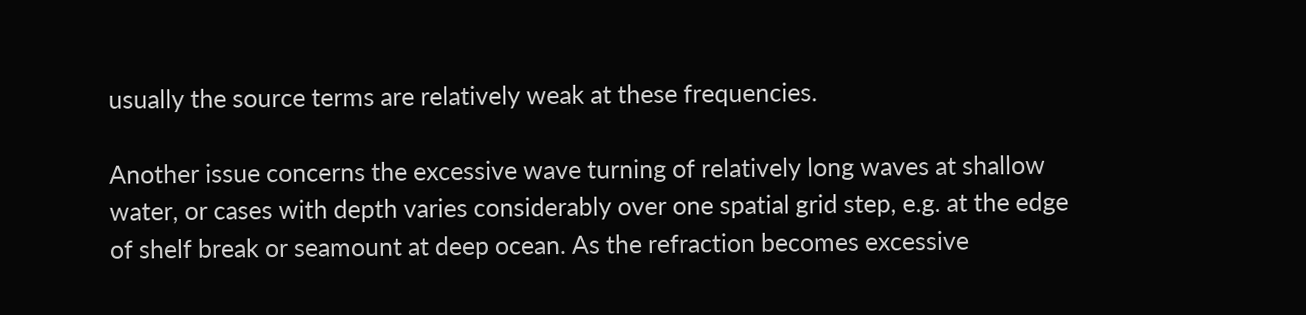usually the source terms are relatively weak at these frequencies.

Another issue concerns the excessive wave turning of relatively long waves at shallow water, or cases with depth varies considerably over one spatial grid step, e.g. at the edge of shelf break or seamount at deep ocean. As the refraction becomes excessive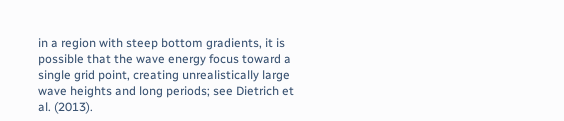in a region with steep bottom gradients, it is possible that the wave energy focus toward a single grid point, creating unrealistically large wave heights and long periods; see Dietrich et al. (2013).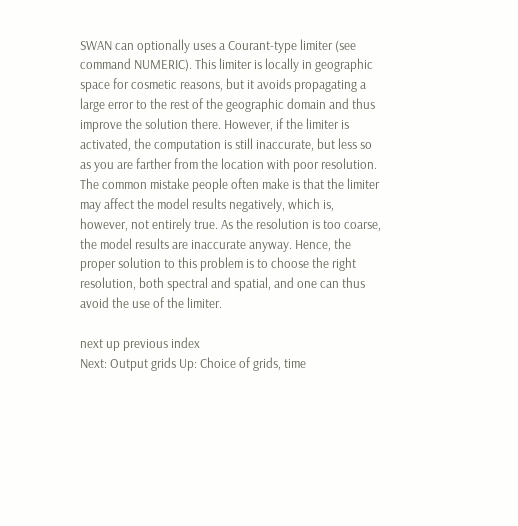SWAN can optionally uses a Courant-type limiter (see command NUMERIC). This limiter is locally in geographic space for cosmetic reasons, but it avoids propagating a large error to the rest of the geographic domain and thus improve the solution there. However, if the limiter is activated, the computation is still inaccurate, but less so as you are farther from the location with poor resolution. The common mistake people often make is that the limiter may affect the model results negatively, which is, however, not entirely true. As the resolution is too coarse, the model results are inaccurate anyway. Hence, the proper solution to this problem is to choose the right resolution, both spectral and spatial, and one can thus avoid the use of the limiter.

next up previous index
Next: Output grids Up: Choice of grids, time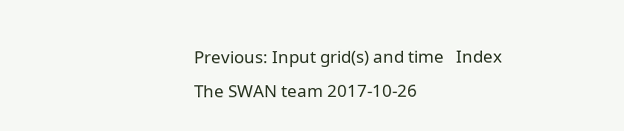Previous: Input grid(s) and time   Index
The SWAN team 2017-10-26